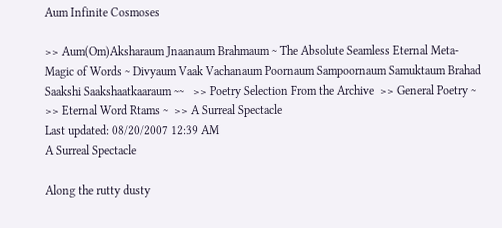Aum Infinite Cosmoses

>> Aum(Om)Aksharaum Jnaanaum Brahmaum ~ The Absolute Seamless Eternal Meta-Magic of Words ~ Divyaum Vaak Vachanaum Poornaum Sampoornaum Samuktaum Brahad Saakshi Saakshaatkaaraum ~~   >> Poetry Selection From the Archive  >> General Poetry ~  >> Eternal Word Rtams ~  >> A Surreal Spectacle
Last updated: 08/20/2007 12:39 AM
A Surreal Spectacle

Along the rutty dusty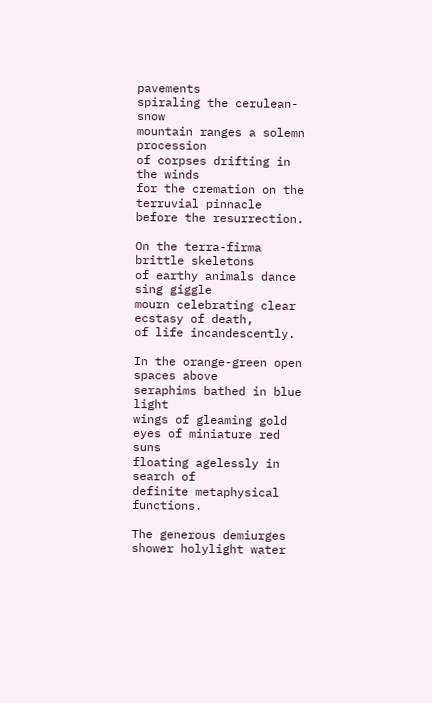pavements
spiraling the cerulean-snow
mountain ranges a solemn procession
of corpses drifting in the winds
for the cremation on the
terruvial pinnacle
before the resurrection.

On the terra-firma brittle skeletons
of earthy animals dance sing giggle
mourn celebrating clear ecstasy of death,
of life incandescently.

In the orange-green open spaces above
seraphims bathed in blue light
wings of gleaming gold
eyes of miniature red suns
floating agelessly in search of
definite metaphysical functions.

The generous demiurges
shower holylight water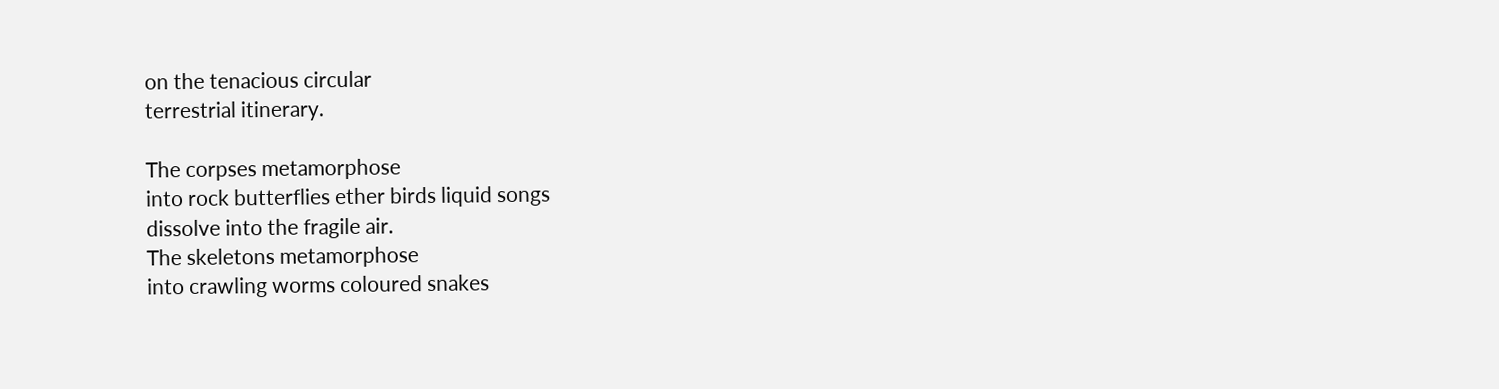on the tenacious circular
terrestrial itinerary.

The corpses metamorphose
into rock butterflies ether birds liquid songs
dissolve into the fragile air.
The skeletons metamorphose
into crawling worms coloured snakes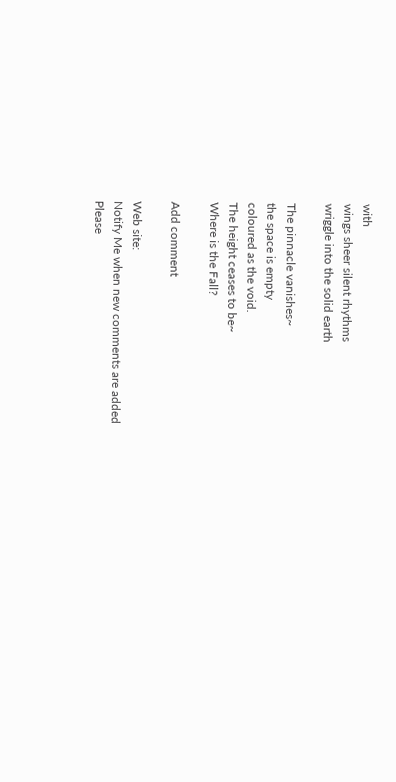with
wings sheer silent rhythms
wriggle into the solid earth

The pinnacle vanishes~
the space is empty
coloured as the void.
The height ceases to be~
Where is the Fall?

Add comment

Web site:
Notify Me when new comments are added
Please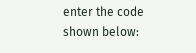enter the code shown below: